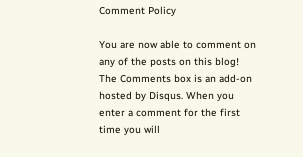Comment Policy

You are now able to comment on any of the posts on this blog! The Comments box is an add-on hosted by Disqus. When you enter a comment for the first time you will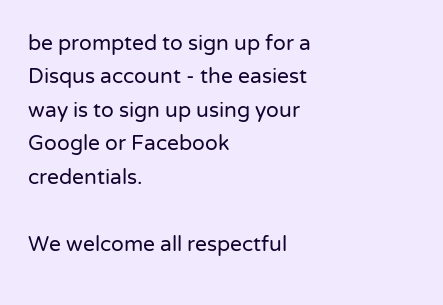be prompted to sign up for a Disqus account - the easiest way is to sign up using your Google or Facebook credentials.

We welcome all respectful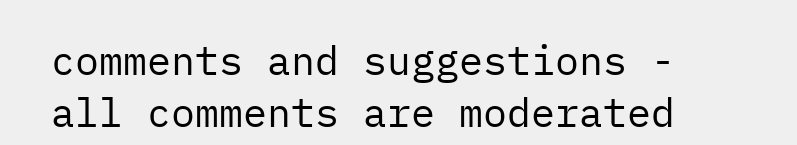comments and suggestions - all comments are moderated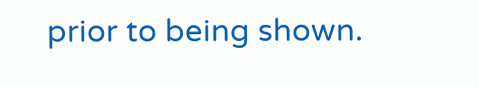prior to being shown.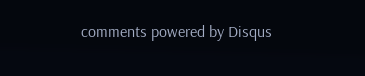comments powered by Disqus